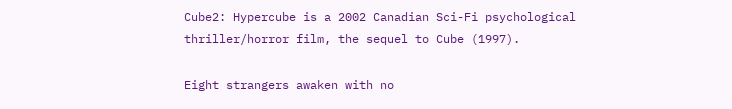Cube2: Hypercube is a 2002 Canadian Sci-Fi psychological thriller/horror film, the sequel to Cube (1997).

Eight strangers awaken with no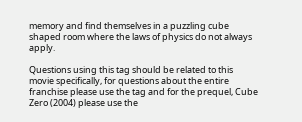memory and find themselves in a puzzling cube shaped room where the laws of physics do not always apply.

Questions using this tag should be related to this movie specifically, for questions about the entire franchise please use the tag and for the prequel, Cube Zero (2004) please use the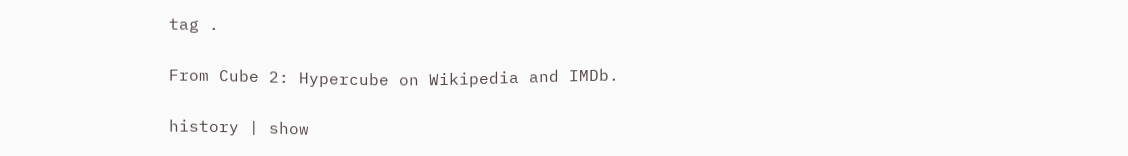tag .

From Cube 2: Hypercube on Wikipedia and IMDb.

history | show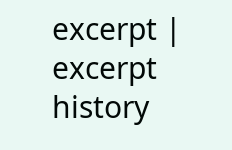excerpt | excerpt history